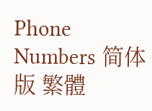Phone Numbers 简体版 繁體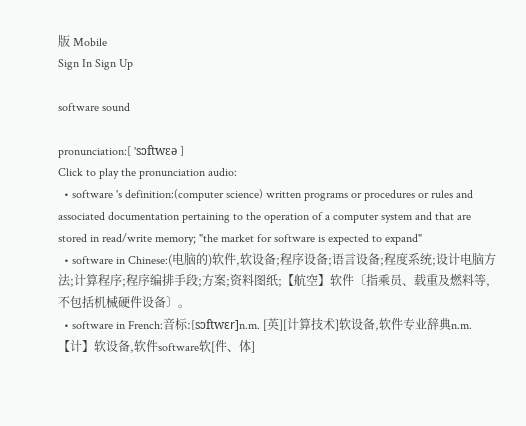版 Mobile
Sign In Sign Up

software sound

pronunciation:[ 'sɔftwɛə ]
Click to play the pronunciation audio:
  • software 's definition:(computer science) written programs or procedures or rules and associated documentation pertaining to the operation of a computer system and that are stored in read/write memory; "the market for software is expected to expand"
  • software in Chinese:(电脑的)软件,软设备;程序设备;语言设备;程度系统;设计电脑方法;计算程序;程序编排手段;方案;资料图纸;【航空】软件〔指乘员、载重及燃料等,不包括机械硬件设备〕。
  • software in French:音标:[sɔftwεr]n.m. [英][计算技术]软设备,软件专业辞典n.m.【计】软设备,软件software软[件、体]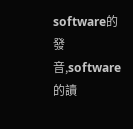software的發音,software的讀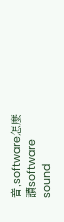音,software怎麼讀software sound